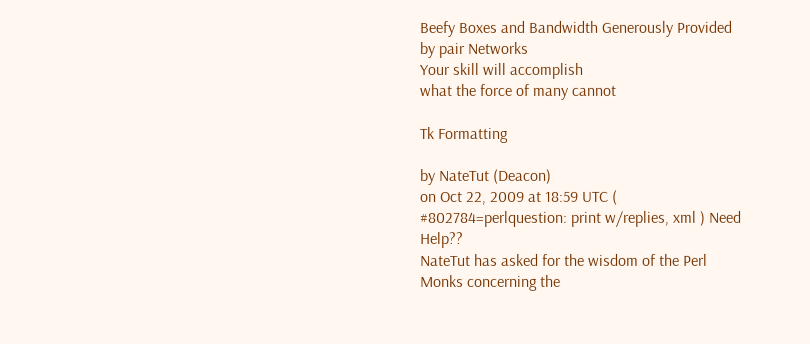Beefy Boxes and Bandwidth Generously Provided by pair Networks
Your skill will accomplish
what the force of many cannot

Tk Formatting

by NateTut (Deacon)
on Oct 22, 2009 at 18:59 UTC ( #802784=perlquestion: print w/replies, xml ) Need Help??
NateTut has asked for the wisdom of the Perl Monks concerning the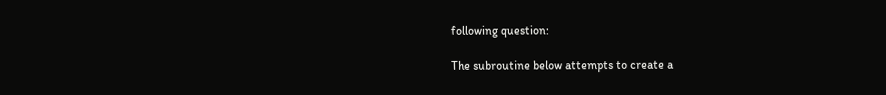following question:

The subroutine below attempts to create a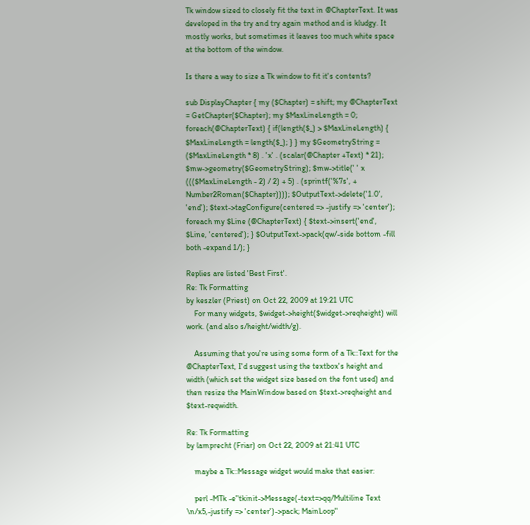Tk window sized to closely fit the text in @ChapterText. It was developed in the try and try again method and is kludgy. It mostly works, but sometimes it leaves too much white space at the bottom of the window.

Is there a way to size a Tk window to fit it's contents?

sub DisplayChapter { my ($Chapter) = shift; my @ChapterText = GetChapter($Chapter); my $MaxLineLength = 0; foreach(@ChapterText) { if(length($_) > $MaxLineLength) { $MaxLineLength = length($_); } } my $GeometryString = ($MaxLineLength * 8) . 'x' . (scalar(@Chapter +Text) * 21); $mw->geometry($GeometryString); $mw->title(' ' x ((($MaxLineLength - 2) / 2) + 5) . (sprintf('%7s', + Number2Roman($Chapter)))); $OutputText->delete('1.0', 'end'); $text->tagConfigure(centered => -justify => 'center'); foreach my $Line (@ChapterText) { $text->insert('end', $Line, 'centered'); } $OutputText->pack(qw/-side bottom -fill both -expand 1/); }

Replies are listed 'Best First'.
Re: Tk Formatting
by keszler (Priest) on Oct 22, 2009 at 19:21 UTC
    For many widgets, $widget->height($widget->reqheight) will work. (and also s/height/width/g).

    Assuming that you're using some form of a Tk::Text for the @ChapterText, I'd suggest using the textbox's height and width (which set the widget size based on the font used) and then resize the MainWindow based on $text->reqheight and $text-reqwidth.

Re: Tk Formatting
by lamprecht (Friar) on Oct 22, 2009 at 21:41 UTC

    maybe a Tk::Message widget would make that easier:

    perl -MTk -e"tkinit->Message(-text=>qq/Multiline Text \n/x5,-justify => 'center')->pack; MainLoop"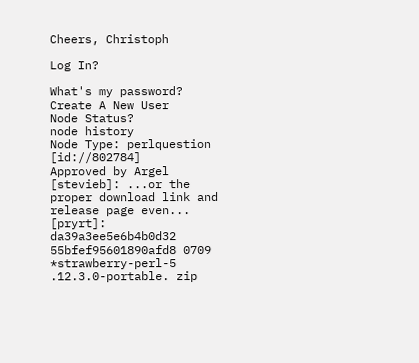Cheers, Christoph

Log In?

What's my password?
Create A New User
Node Status?
node history
Node Type: perlquestion [id://802784]
Approved by Argel
[stevieb]: ...or the proper download link and release page even...
[pryrt]: da39a3ee5e6b4b0d32 55bfef95601890afd8 0709 *strawberry-perl-5 .12.3.0-portable. zip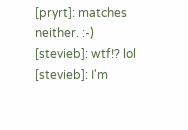[pryrt]: matches neither. :-)
[stevieb]: wtf!? lol
[stevieb]: I'm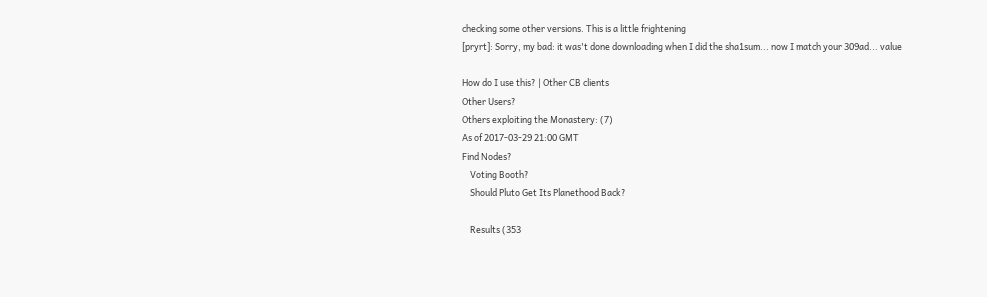checking some other versions. This is a little frightening
[pryrt]: Sorry, my bad: it was't done downloading when I did the sha1sum... now I match your 309ad... value

How do I use this? | Other CB clients
Other Users?
Others exploiting the Monastery: (7)
As of 2017-03-29 21:00 GMT
Find Nodes?
    Voting Booth?
    Should Pluto Get Its Planethood Back?

    Results (353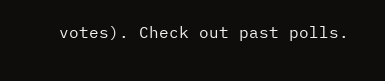votes). Check out past polls.